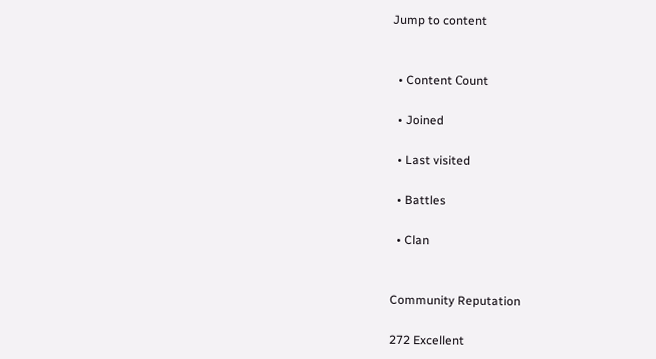Jump to content


  • Content Сount

  • Joined

  • Last visited

  • Battles

  • Clan


Community Reputation

272 Excellent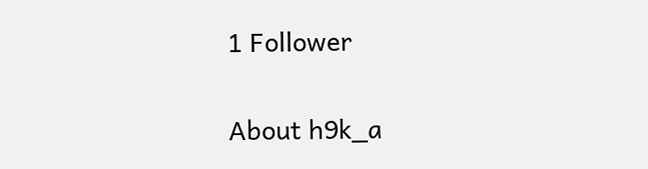1 Follower

About h9k_a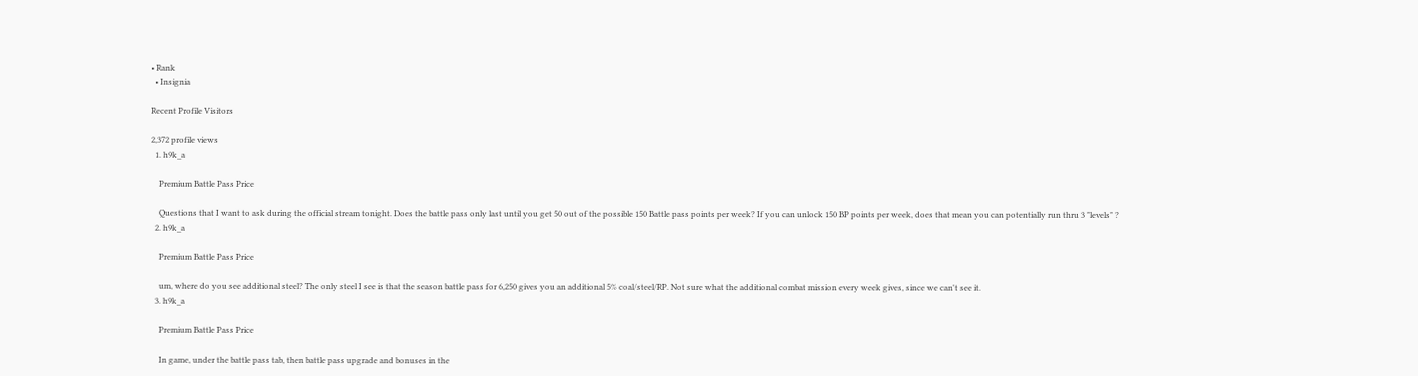• Rank
  • Insignia

Recent Profile Visitors

2,372 profile views
  1. h9k_a

    Premium Battle Pass Price

    Questions that I want to ask during the official stream tonight. Does the battle pass only last until you get 50 out of the possible 150 Battle pass points per week? If you can unlock 150 BP points per week, does that mean you can potentially run thru 3 "levels" ?
  2. h9k_a

    Premium Battle Pass Price

    um, where do you see additional steel? The only steel I see is that the season battle pass for 6,250 gives you an additional 5% coal/steel/RP. Not sure what the additional combat mission every week gives, since we can't see it.
  3. h9k_a

    Premium Battle Pass Price

    In game, under the battle pass tab, then battle pass upgrade and bonuses in the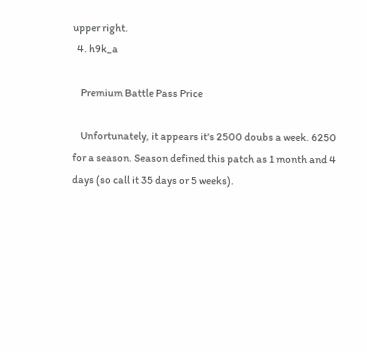upper right.
  4. h9k_a

    Premium Battle Pass Price

    Unfortunately, it appears it's 2500 doubs a week. 6250 for a season. Season defined this patch as 1 month and 4 days (so call it 35 days or 5 weeks).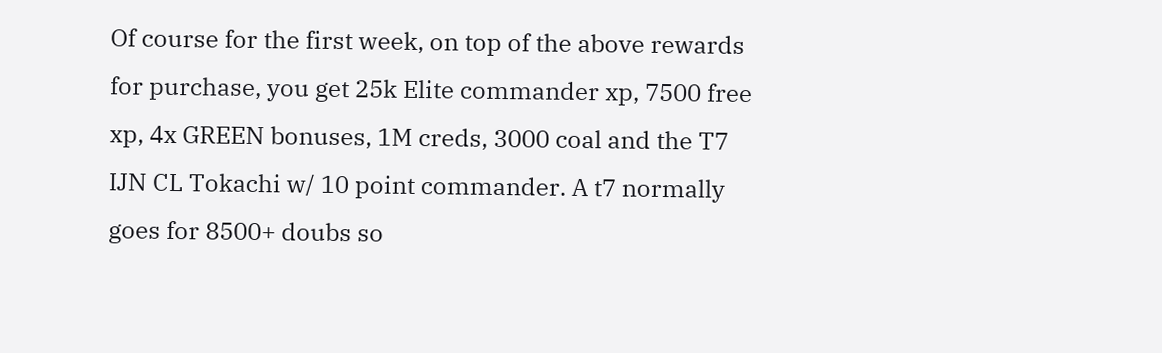Of course for the first week, on top of the above rewards for purchase, you get 25k Elite commander xp, 7500 free xp, 4x GREEN bonuses, 1M creds, 3000 coal and the T7 IJN CL Tokachi w/ 10 point commander. A t7 normally goes for 8500+ doubs so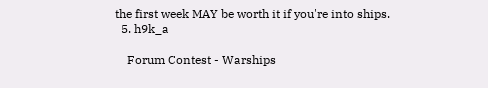the first week MAY be worth it if you're into ships.
  5. h9k_a

    Forum Contest - Warships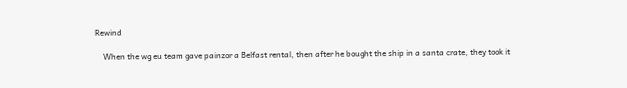Rewind

    When the wg eu team gave painzor a Belfast rental, then after he bought the ship in a santa crate, they took it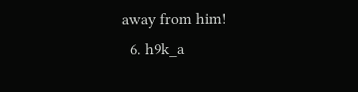away from him!
  6. h9k_a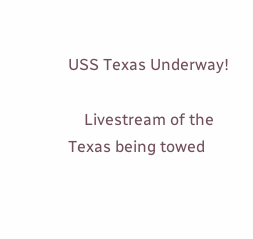USS Texas Underway!

    Livestream of the Texas being towed